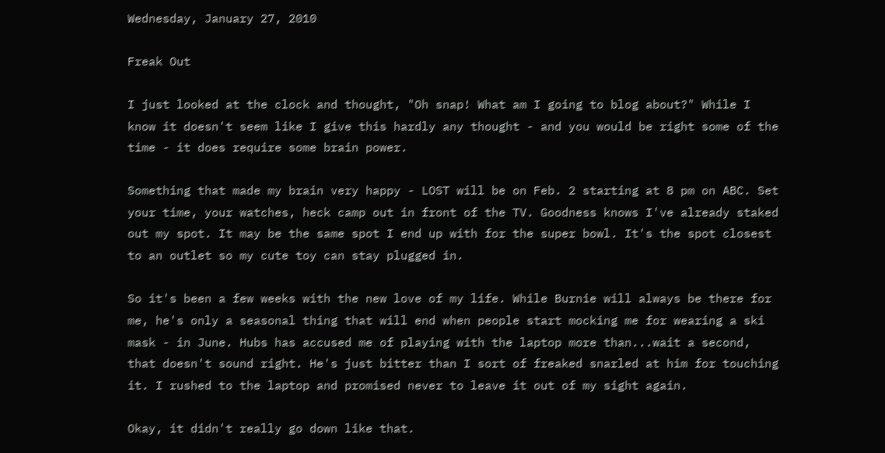Wednesday, January 27, 2010

Freak Out

I just looked at the clock and thought, "Oh snap! What am I going to blog about?" While I know it doesn't seem like I give this hardly any thought - and you would be right some of the time - it does require some brain power.

Something that made my brain very happy - LOST will be on Feb. 2 starting at 8 pm on ABC. Set your time, your watches, heck camp out in front of the TV. Goodness knows I've already staked out my spot. It may be the same spot I end up with for the super bowl. It's the spot closest to an outlet so my cute toy can stay plugged in.

So it's been a few weeks with the new love of my life. While Burnie will always be there for me, he's only a seasonal thing that will end when people start mocking me for wearing a ski mask - in June. Hubs has accused me of playing with the laptop more than...wait a second, that doesn't sound right. He's just bitter than I sort of freaked snarled at him for touching it. I rushed to the laptop and promised never to leave it out of my sight again.

Okay, it didn't really go down like that.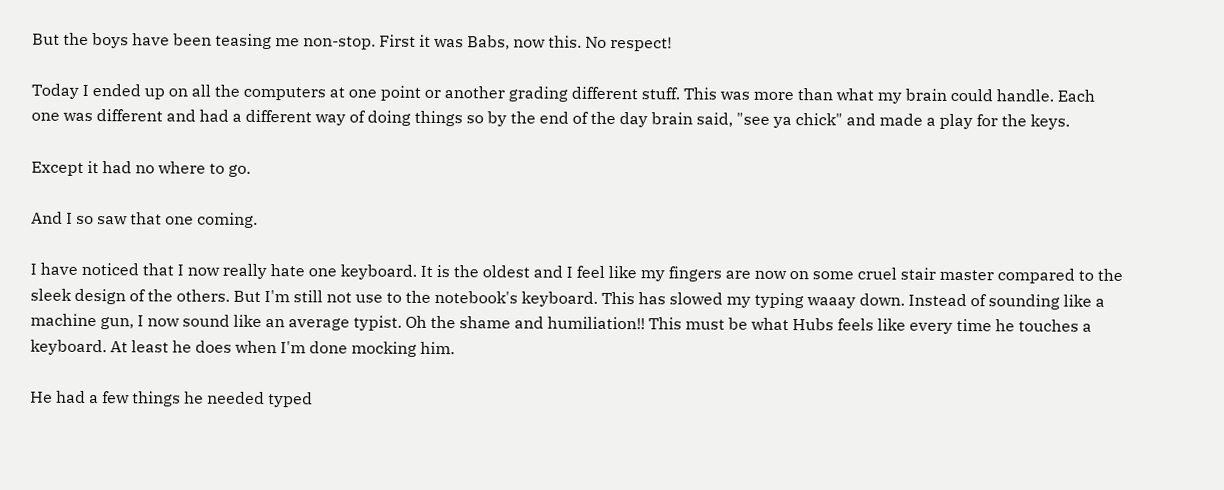But the boys have been teasing me non-stop. First it was Babs, now this. No respect!

Today I ended up on all the computers at one point or another grading different stuff. This was more than what my brain could handle. Each one was different and had a different way of doing things so by the end of the day brain said, "see ya chick" and made a play for the keys.

Except it had no where to go.

And I so saw that one coming.

I have noticed that I now really hate one keyboard. It is the oldest and I feel like my fingers are now on some cruel stair master compared to the sleek design of the others. But I'm still not use to the notebook's keyboard. This has slowed my typing waaay down. Instead of sounding like a machine gun, I now sound like an average typist. Oh the shame and humiliation!! This must be what Hubs feels like every time he touches a keyboard. At least he does when I'm done mocking him.

He had a few things he needed typed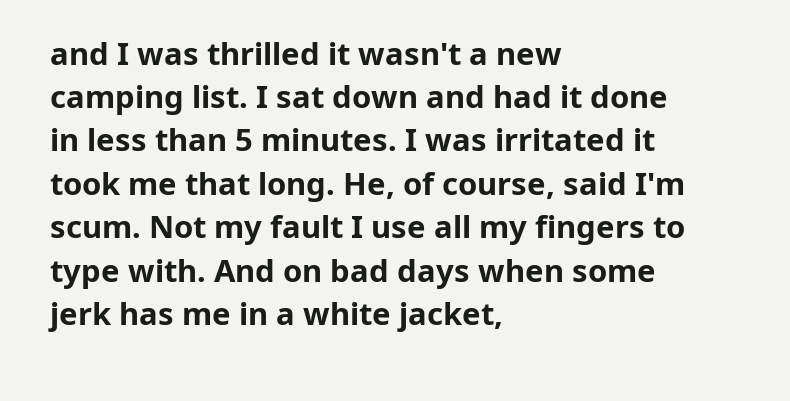and I was thrilled it wasn't a new camping list. I sat down and had it done in less than 5 minutes. I was irritated it took me that long. He, of course, said I'm scum. Not my fault I use all my fingers to type with. And on bad days when some jerk has me in a white jacket,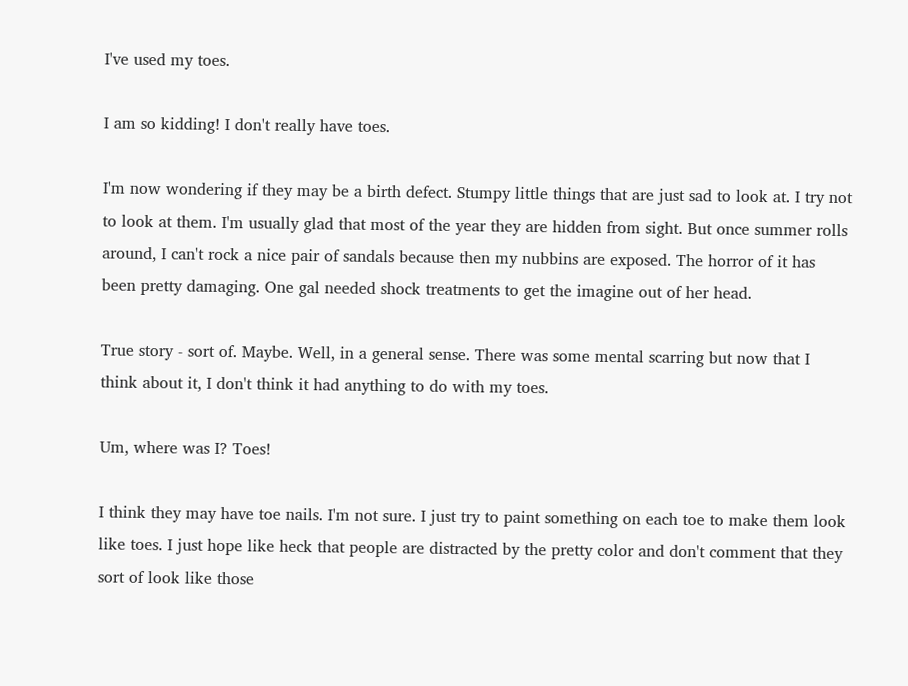I've used my toes.

I am so kidding! I don't really have toes.

I'm now wondering if they may be a birth defect. Stumpy little things that are just sad to look at. I try not to look at them. I'm usually glad that most of the year they are hidden from sight. But once summer rolls around, I can't rock a nice pair of sandals because then my nubbins are exposed. The horror of it has been pretty damaging. One gal needed shock treatments to get the imagine out of her head.

True story - sort of. Maybe. Well, in a general sense. There was some mental scarring but now that I think about it, I don't think it had anything to do with my toes.

Um, where was I? Toes!

I think they may have toe nails. I'm not sure. I just try to paint something on each toe to make them look like toes. I just hope like heck that people are distracted by the pretty color and don't comment that they sort of look like those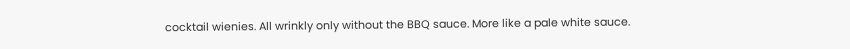cocktail wienies. All wrinkly only without the BBQ sauce. More like a pale white sauce.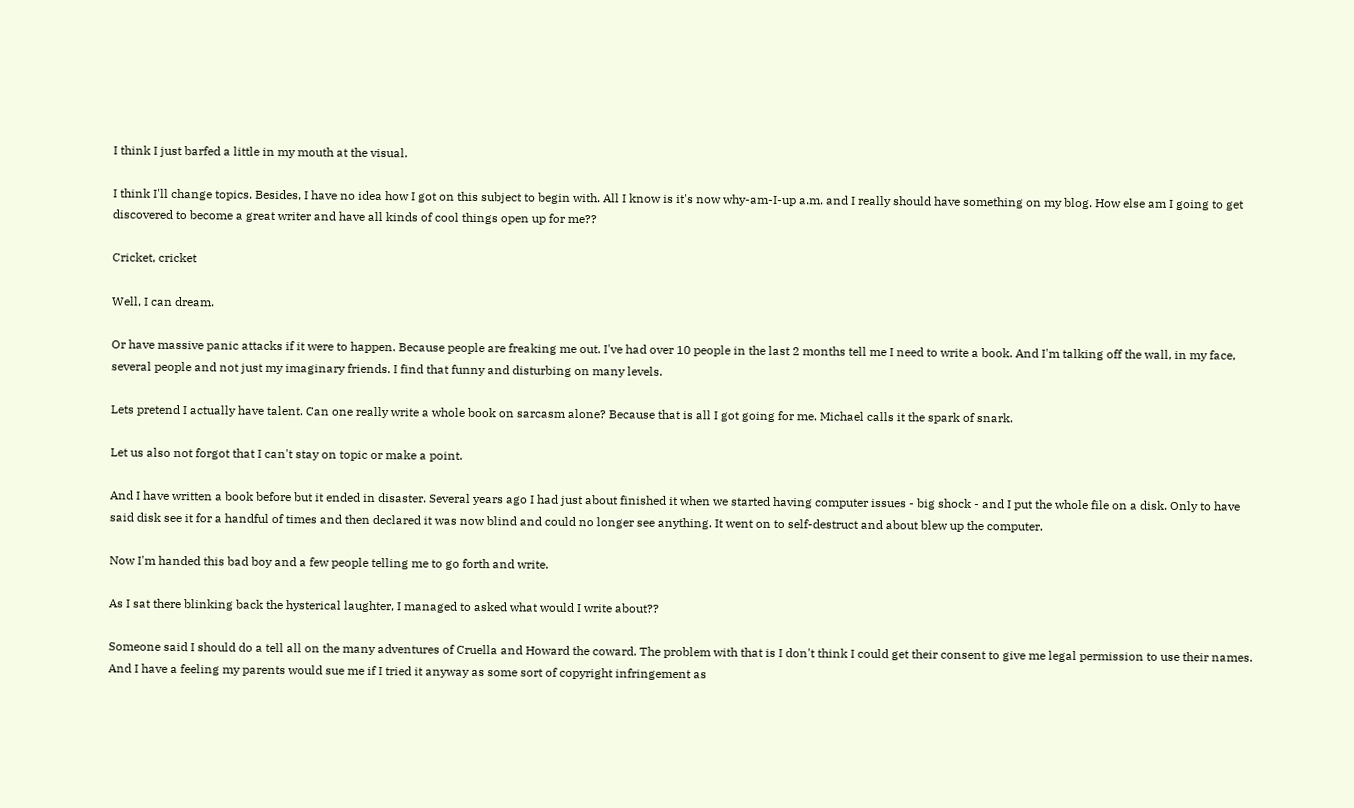I think I just barfed a little in my mouth at the visual.

I think I'll change topics. Besides, I have no idea how I got on this subject to begin with. All I know is it's now why-am-I-up a.m. and I really should have something on my blog. How else am I going to get discovered to become a great writer and have all kinds of cool things open up for me??

Cricket, cricket

Well, I can dream.

Or have massive panic attacks if it were to happen. Because people are freaking me out. I've had over 10 people in the last 2 months tell me I need to write a book. And I'm talking off the wall, in my face, several people and not just my imaginary friends. I find that funny and disturbing on many levels.

Lets pretend I actually have talent. Can one really write a whole book on sarcasm alone? Because that is all I got going for me. Michael calls it the spark of snark.

Let us also not forgot that I can't stay on topic or make a point.

And I have written a book before but it ended in disaster. Several years ago I had just about finished it when we started having computer issues - big shock - and I put the whole file on a disk. Only to have said disk see it for a handful of times and then declared it was now blind and could no longer see anything. It went on to self-destruct and about blew up the computer.

Now I'm handed this bad boy and a few people telling me to go forth and write.

As I sat there blinking back the hysterical laughter, I managed to asked what would I write about??

Someone said I should do a tell all on the many adventures of Cruella and Howard the coward. The problem with that is I don't think I could get their consent to give me legal permission to use their names. And I have a feeling my parents would sue me if I tried it anyway as some sort of copyright infringement as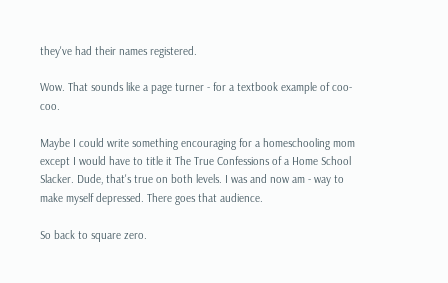they've had their names registered.

Wow. That sounds like a page turner - for a textbook example of coo-coo.

Maybe I could write something encouraging for a homeschooling mom except I would have to title it The True Confessions of a Home School Slacker. Dude, that's true on both levels. I was and now am - way to make myself depressed. There goes that audience.

So back to square zero.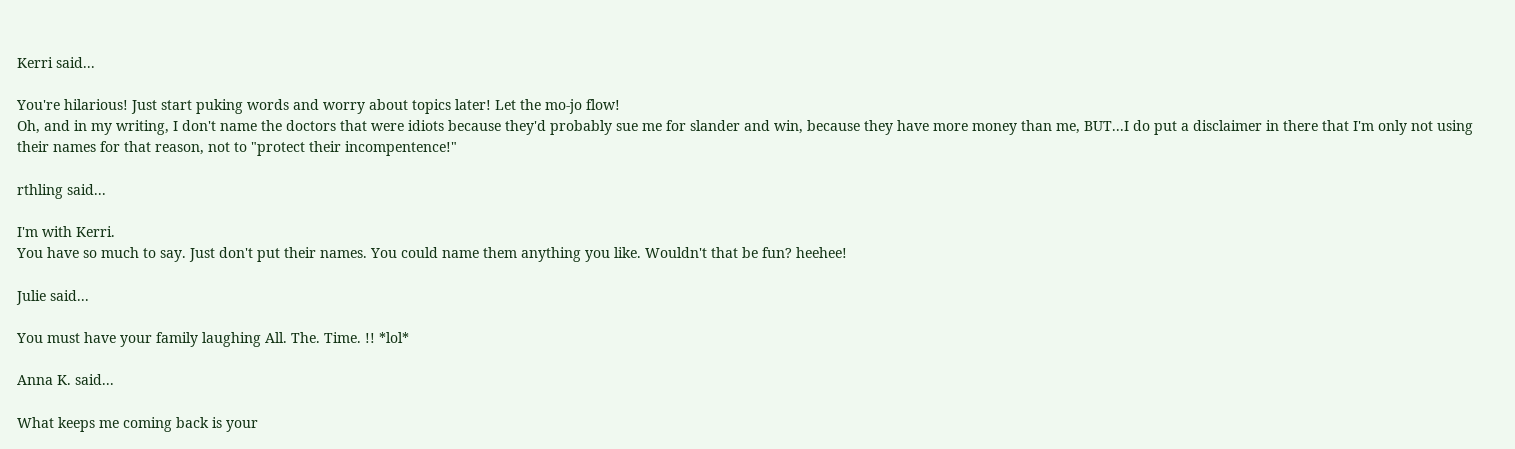Kerri said...

You're hilarious! Just start puking words and worry about topics later! Let the mo-jo flow!
Oh, and in my writing, I don't name the doctors that were idiots because they'd probably sue me for slander and win, because they have more money than me, BUT...I do put a disclaimer in there that I'm only not using their names for that reason, not to "protect their incompentence!"

rthling said...

I'm with Kerri.
You have so much to say. Just don't put their names. You could name them anything you like. Wouldn't that be fun? heehee!

Julie said...

You must have your family laughing All. The. Time. !! *lol*

Anna K. said...

What keeps me coming back is your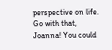perspective on life. Go with that, Joanna! You could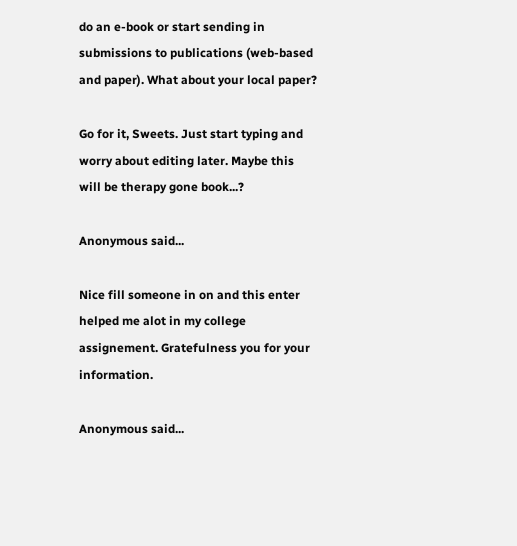do an e-book or start sending in submissions to publications (web-based and paper). What about your local paper?

Go for it, Sweets. Just start typing and worry about editing later. Maybe this will be therapy gone book...?

Anonymous said...

Nice fill someone in on and this enter helped me alot in my college assignement. Gratefulness you for your information.

Anonymous said...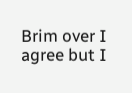Brim over I agree but I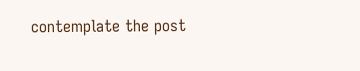contemplate the post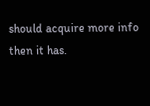should acquire more info then it has.